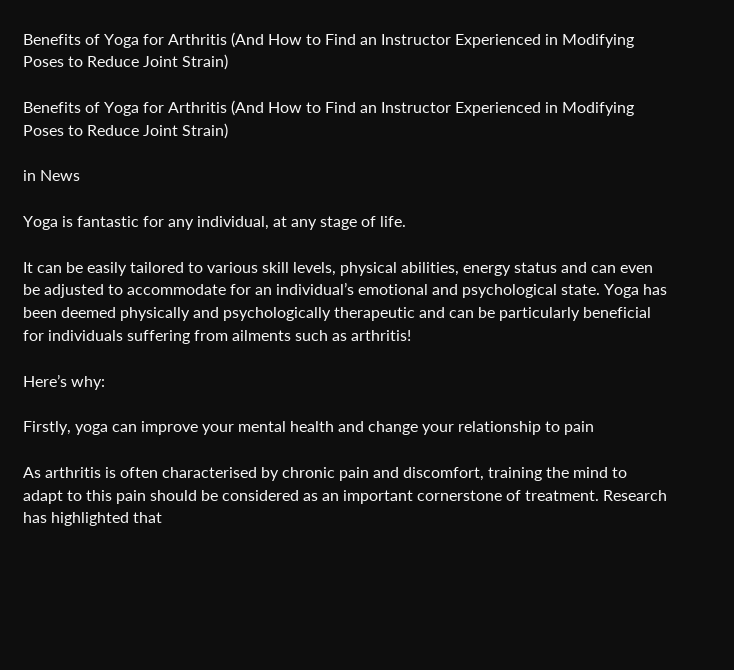Benefits of Yoga for Arthritis (And How to Find an Instructor Experienced in Modifying Poses to Reduce Joint Strain)

Benefits of Yoga for Arthritis (And How to Find an Instructor Experienced in Modifying Poses to Reduce Joint Strain)

in News

Yoga is fantastic for any individual, at any stage of life.

It can be easily tailored to various skill levels, physical abilities, energy status and can even be adjusted to accommodate for an individual’s emotional and psychological state. Yoga has been deemed physically and psychologically therapeutic and can be particularly beneficial for individuals suffering from ailments such as arthritis!

Here’s why:

Firstly, yoga can improve your mental health and change your relationship to pain

As arthritis is often characterised by chronic pain and discomfort, training the mind to adapt to this pain should be considered as an important cornerstone of treatment. Research has highlighted that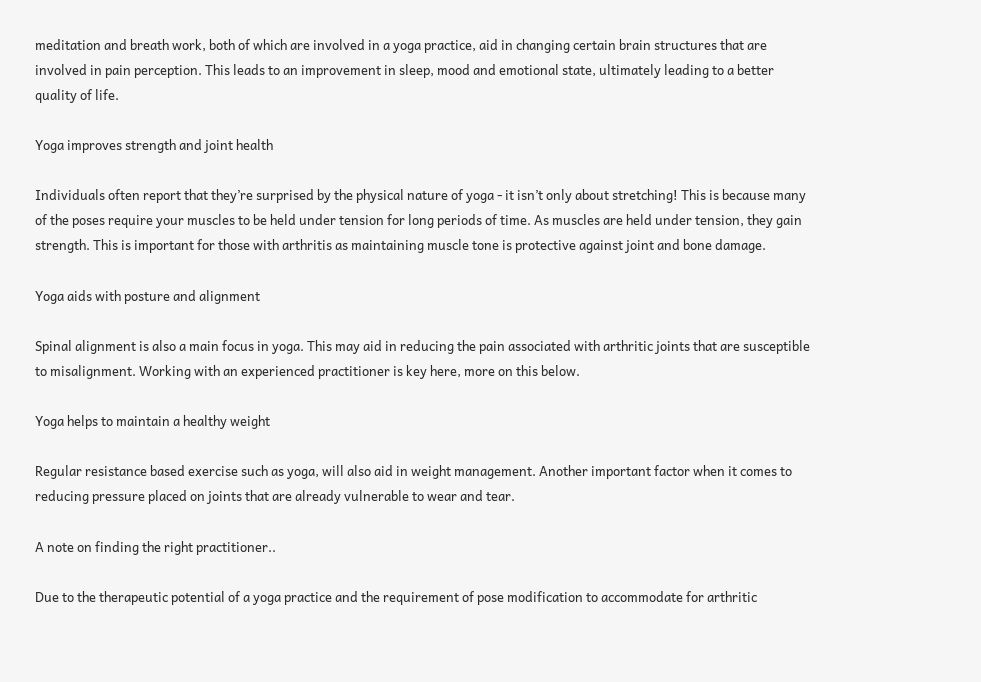meditation and breath work, both of which are involved in a yoga practice, aid in changing certain brain structures that are involved in pain perception. This leads to an improvement in sleep, mood and emotional state, ultimately leading to a better quality of life.

Yoga improves strength and joint health

Individuals often report that they’re surprised by the physical nature of yoga - it isn’t only about stretching! This is because many of the poses require your muscles to be held under tension for long periods of time. As muscles are held under tension, they gain strength. This is important for those with arthritis as maintaining muscle tone is protective against joint and bone damage.

Yoga aids with posture and alignment

Spinal alignment is also a main focus in yoga. This may aid in reducing the pain associated with arthritic joints that are susceptible to misalignment. Working with an experienced practitioner is key here, more on this below.

Yoga helps to maintain a healthy weight

Regular resistance based exercise such as yoga, will also aid in weight management. Another important factor when it comes to reducing pressure placed on joints that are already vulnerable to wear and tear.

A note on finding the right practitioner..

Due to the therapeutic potential of a yoga practice and the requirement of pose modification to accommodate for arthritic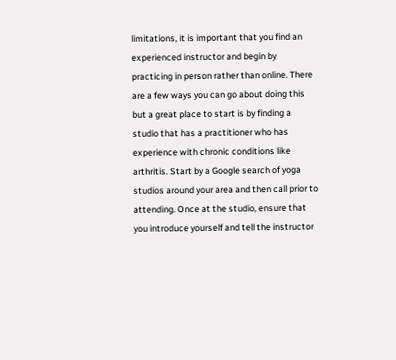limitations, it is important that you find an experienced instructor and begin by practicing in person rather than online. There are a few ways you can go about doing this but a great place to start is by finding a studio that has a practitioner who has experience with chronic conditions like arthritis. Start by a Google search of yoga studios around your area and then call prior to attending. Once at the studio, ensure that you introduce yourself and tell the instructor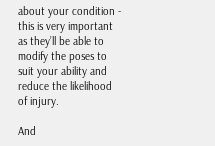about your condition - this is very important as they’ll be able to modify the poses to suit your ability and reduce the likelihood of injury.

And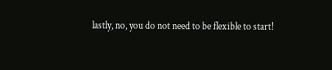lastly, no, you do not need to be flexible to start!